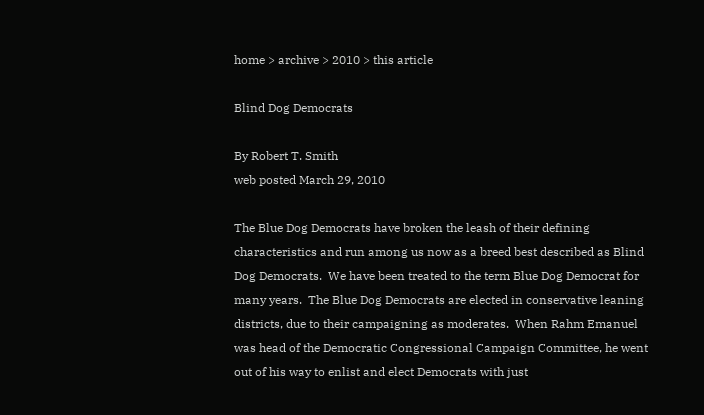home > archive > 2010 > this article

Blind Dog Democrats

By Robert T. Smith
web posted March 29, 2010

The Blue Dog Democrats have broken the leash of their defining characteristics and run among us now as a breed best described as Blind Dog Democrats.  We have been treated to the term Blue Dog Democrat for many years.  The Blue Dog Democrats are elected in conservative leaning districts, due to their campaigning as moderates.  When Rahm Emanuel was head of the Democratic Congressional Campaign Committee, he went out of his way to enlist and elect Democrats with just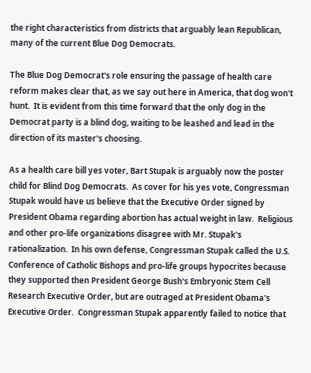the right characteristics from districts that arguably lean Republican, many of the current Blue Dog Democrats.

The Blue Dog Democrat's role ensuring the passage of health care reform makes clear that, as we say out here in America, that dog won't hunt.  It is evident from this time forward that the only dog in the Democrat party is a blind dog, waiting to be leashed and lead in the direction of its master's choosing.

As a health care bill yes voter, Bart Stupak is arguably now the poster child for Blind Dog Democrats.  As cover for his yes vote, Congressman Stupak would have us believe that the Executive Order signed by President Obama regarding abortion has actual weight in law.  Religious and other pro-life organizations disagree with Mr. Stupak's rationalization.  In his own defense, Congressman Stupak called the U.S. Conference of Catholic Bishops and pro-life groups hypocrites because they supported then President George Bush's Embryonic Stem Cell Research Executive Order, but are outraged at President Obama's Executive Order.  Congressman Stupak apparently failed to notice that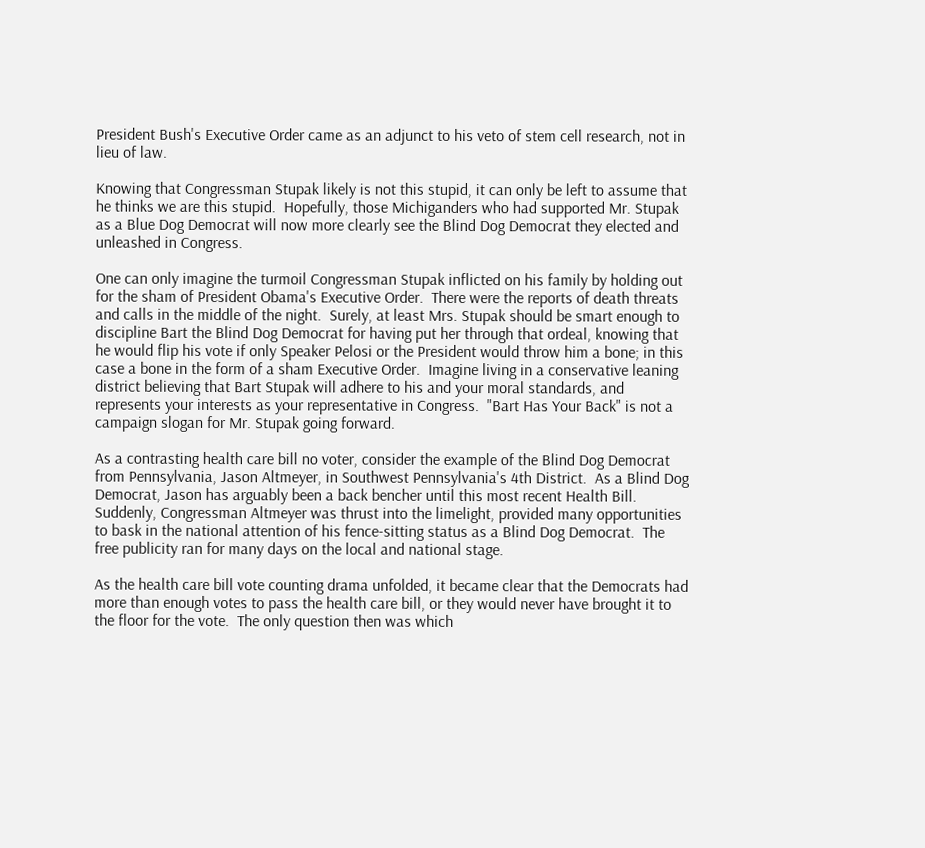President Bush's Executive Order came as an adjunct to his veto of stem cell research, not in lieu of law.

Knowing that Congressman Stupak likely is not this stupid, it can only be left to assume that he thinks we are this stupid.  Hopefully, those Michiganders who had supported Mr. Stupak as a Blue Dog Democrat will now more clearly see the Blind Dog Democrat they elected and unleashed in Congress.

One can only imagine the turmoil Congressman Stupak inflicted on his family by holding out for the sham of President Obama's Executive Order.  There were the reports of death threats and calls in the middle of the night.  Surely, at least Mrs. Stupak should be smart enough to discipline Bart the Blind Dog Democrat for having put her through that ordeal, knowing that he would flip his vote if only Speaker Pelosi or the President would throw him a bone; in this case a bone in the form of a sham Executive Order.  Imagine living in a conservative leaning district believing that Bart Stupak will adhere to his and your moral standards, and represents your interests as your representative in Congress.  "Bart Has Your Back" is not a campaign slogan for Mr. Stupak going forward.

As a contrasting health care bill no voter, consider the example of the Blind Dog Democrat from Pennsylvania, Jason Altmeyer, in Southwest Pennsylvania's 4th District.  As a Blind Dog Democrat, Jason has arguably been a back bencher until this most recent Health Bill.  Suddenly, Congressman Altmeyer was thrust into the limelight, provided many opportunities to bask in the national attention of his fence-sitting status as a Blind Dog Democrat.  The free publicity ran for many days on the local and national stage.

As the health care bill vote counting drama unfolded, it became clear that the Democrats had more than enough votes to pass the health care bill, or they would never have brought it to the floor for the vote.  The only question then was which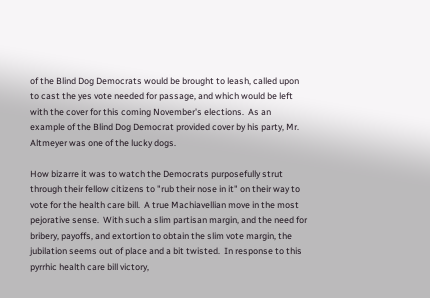of the Blind Dog Democrats would be brought to leash, called upon to cast the yes vote needed for passage, and which would be left with the cover for this coming November's elections.  As an example of the Blind Dog Democrat provided cover by his party, Mr. Altmeyer was one of the lucky dogs.

How bizarre it was to watch the Democrats purposefully strut through their fellow citizens to "rub their nose in it" on their way to vote for the health care bill.  A true Machiavellian move in the most pejorative sense.  With such a slim partisan margin, and the need for bribery, payoffs, and extortion to obtain the slim vote margin, the jubilation seems out of place and a bit twisted.  In response to this pyrrhic health care bill victory,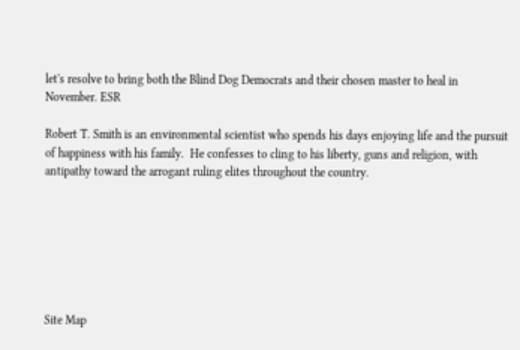let's resolve to bring both the Blind Dog Democrats and their chosen master to heal in November. ESR

Robert T. Smith is an environmental scientist who spends his days enjoying life and the pursuit of happiness with his family.  He confesses to cling to his liberty, guns and religion, with antipathy toward the arrogant ruling elites throughout the country.







Site Map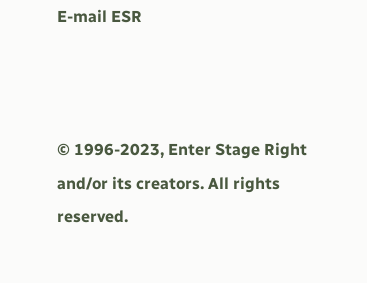E-mail ESR



© 1996-2023, Enter Stage Right and/or its creators. All rights reserved.